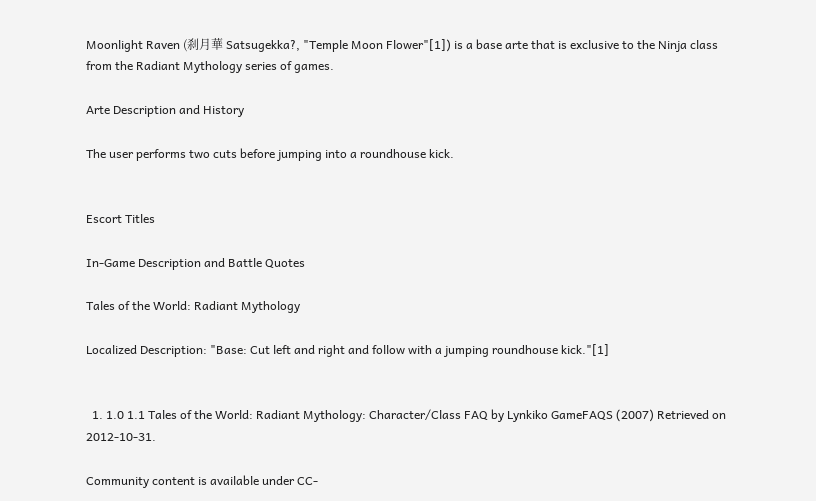Moonlight Raven (刹月華 Satsugekka?, "Temple Moon Flower"[1]) is a base arte that is exclusive to the Ninja class from the Radiant Mythology series of games.

Arte Description and History

The user performs two cuts before jumping into a roundhouse kick.


Escort Titles

In-Game Description and Battle Quotes

Tales of the World: Radiant Mythology

Localized Description: "Base: Cut left and right and follow with a jumping roundhouse kick."[1]


  1. 1.0 1.1 Tales of the World: Radiant Mythology: Character/Class FAQ by Lynkiko GameFAQS (2007) Retrieved on 2012-10-31.

Community content is available under CC-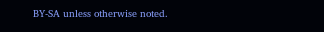BY-SA unless otherwise noted.